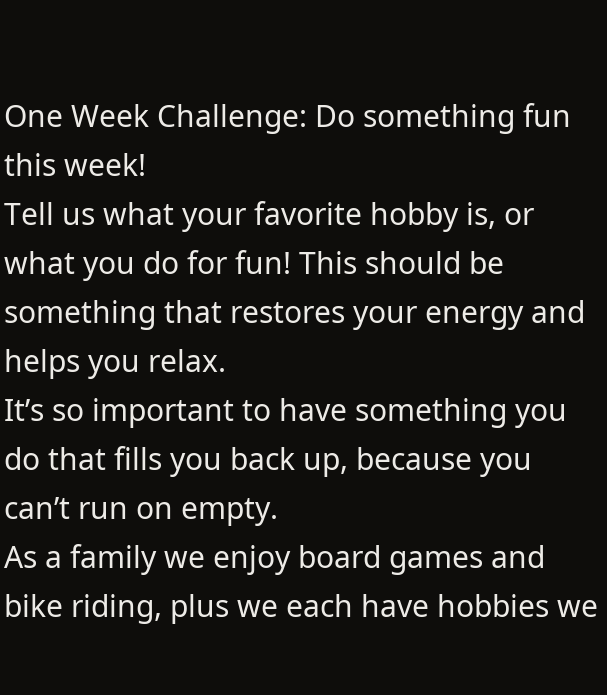One Week Challenge: Do something fun this week!
Tell us what your favorite hobby is, or what you do for fun! This should be something that restores your energy and helps you relax.
It’s so important to have something you do that fills you back up, because you can’t run on empty.
As a family we enjoy board games and bike riding, plus we each have hobbies we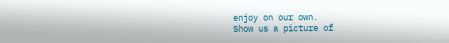enjoy on our own.
Show us a picture of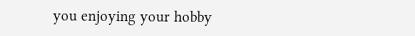you enjoying your hobby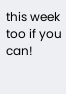this week too if you can!